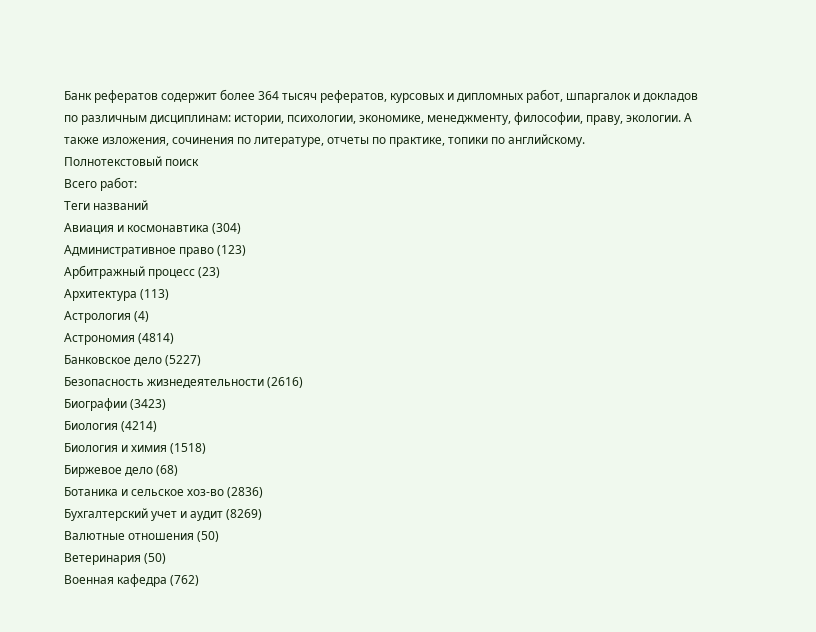Банк рефератов содержит более 364 тысяч рефератов, курсовых и дипломных работ, шпаргалок и докладов по различным дисциплинам: истории, психологии, экономике, менеджменту, философии, праву, экологии. А также изложения, сочинения по литературе, отчеты по практике, топики по английскому.
Полнотекстовый поиск
Всего работ:
Теги названий
Авиация и космонавтика (304)
Административное право (123)
Арбитражный процесс (23)
Архитектура (113)
Астрология (4)
Астрономия (4814)
Банковское дело (5227)
Безопасность жизнедеятельности (2616)
Биографии (3423)
Биология (4214)
Биология и химия (1518)
Биржевое дело (68)
Ботаника и сельское хоз-во (2836)
Бухгалтерский учет и аудит (8269)
Валютные отношения (50)
Ветеринария (50)
Военная кафедра (762)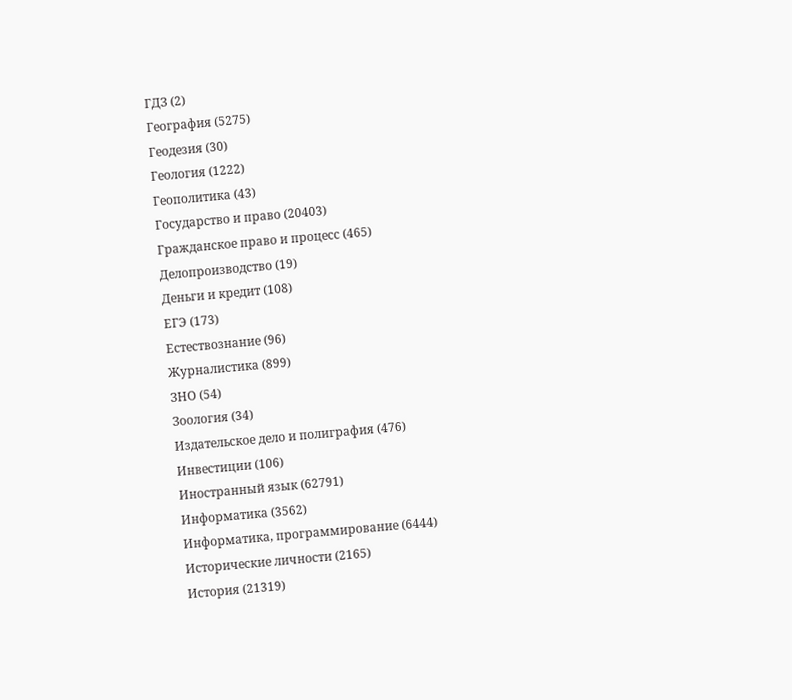ГДЗ (2)
География (5275)
Геодезия (30)
Геология (1222)
Геополитика (43)
Государство и право (20403)
Гражданское право и процесс (465)
Делопроизводство (19)
Деньги и кредит (108)
ЕГЭ (173)
Естествознание (96)
Журналистика (899)
ЗНО (54)
Зоология (34)
Издательское дело и полиграфия (476)
Инвестиции (106)
Иностранный язык (62791)
Информатика (3562)
Информатика, программирование (6444)
Исторические личности (2165)
История (21319)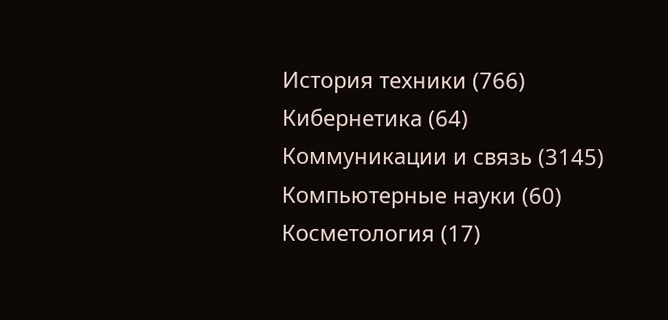История техники (766)
Кибернетика (64)
Коммуникации и связь (3145)
Компьютерные науки (60)
Косметология (17)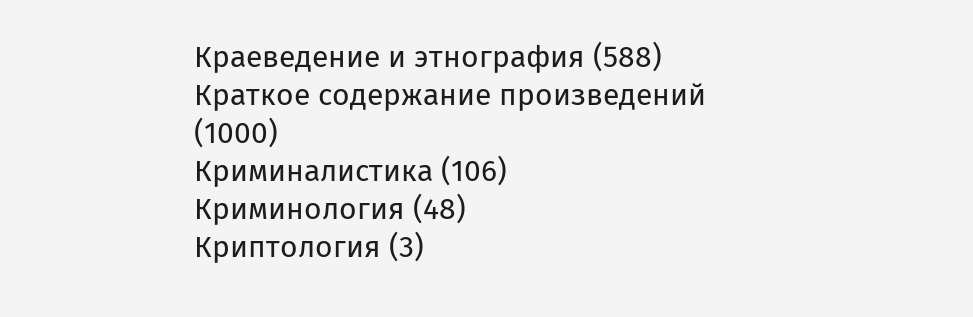Краеведение и этнография (588)
Краткое содержание произведений (1000)
Криминалистика (106)
Криминология (48)
Криптология (3)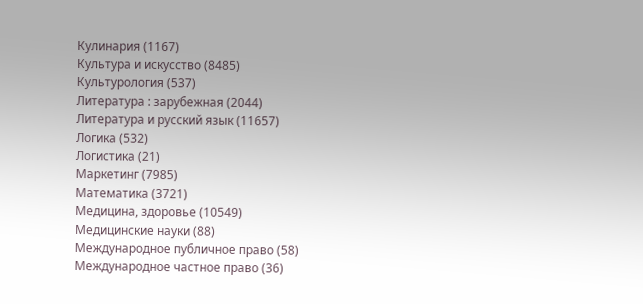Кулинария (1167)
Культура и искусство (8485)
Культурология (537)
Литература : зарубежная (2044)
Литература и русский язык (11657)
Логика (532)
Логистика (21)
Маркетинг (7985)
Математика (3721)
Медицина, здоровье (10549)
Медицинские науки (88)
Международное публичное право (58)
Международное частное право (36)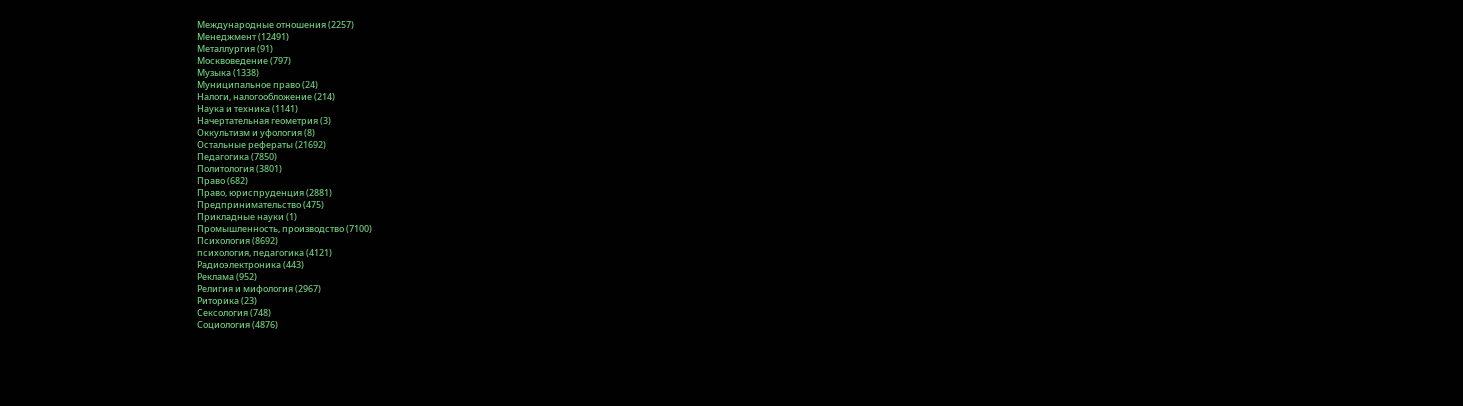Международные отношения (2257)
Менеджмент (12491)
Металлургия (91)
Москвоведение (797)
Музыка (1338)
Муниципальное право (24)
Налоги, налогообложение (214)
Наука и техника (1141)
Начертательная геометрия (3)
Оккультизм и уфология (8)
Остальные рефераты (21692)
Педагогика (7850)
Политология (3801)
Право (682)
Право, юриспруденция (2881)
Предпринимательство (475)
Прикладные науки (1)
Промышленность, производство (7100)
Психология (8692)
психология, педагогика (4121)
Радиоэлектроника (443)
Реклама (952)
Религия и мифология (2967)
Риторика (23)
Сексология (748)
Социология (4876)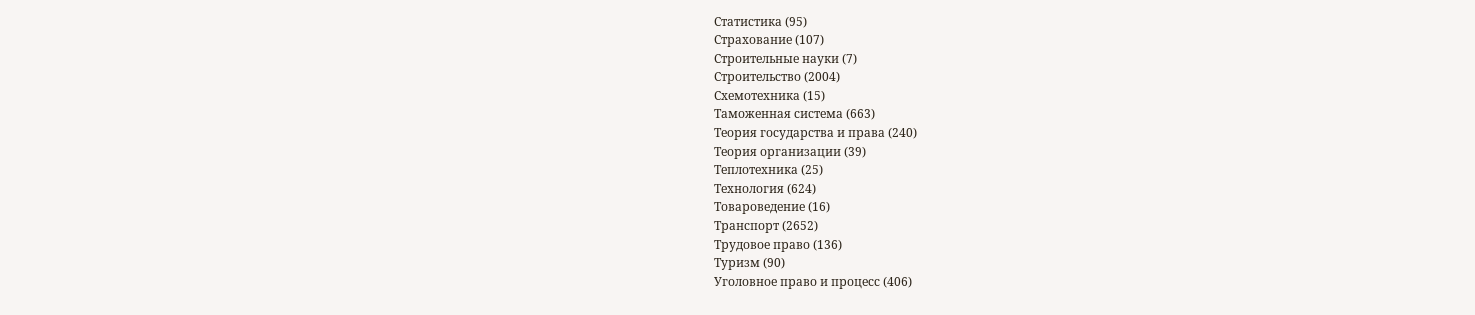Статистика (95)
Страхование (107)
Строительные науки (7)
Строительство (2004)
Схемотехника (15)
Таможенная система (663)
Теория государства и права (240)
Теория организации (39)
Теплотехника (25)
Технология (624)
Товароведение (16)
Транспорт (2652)
Трудовое право (136)
Туризм (90)
Уголовное право и процесс (406)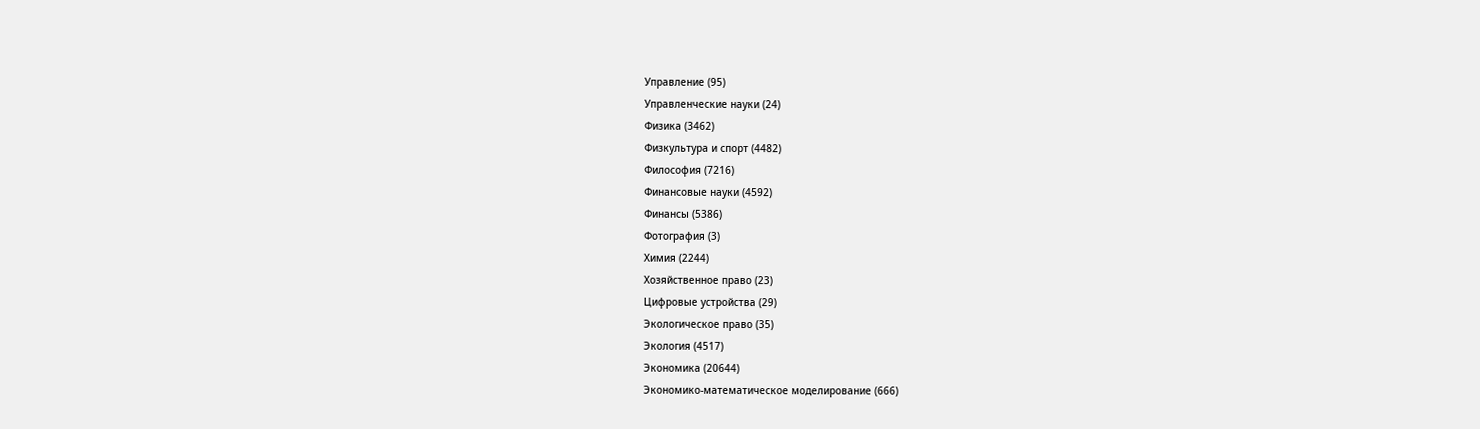Управление (95)
Управленческие науки (24)
Физика (3462)
Физкультура и спорт (4482)
Философия (7216)
Финансовые науки (4592)
Финансы (5386)
Фотография (3)
Химия (2244)
Хозяйственное право (23)
Цифровые устройства (29)
Экологическое право (35)
Экология (4517)
Экономика (20644)
Экономико-математическое моделирование (666)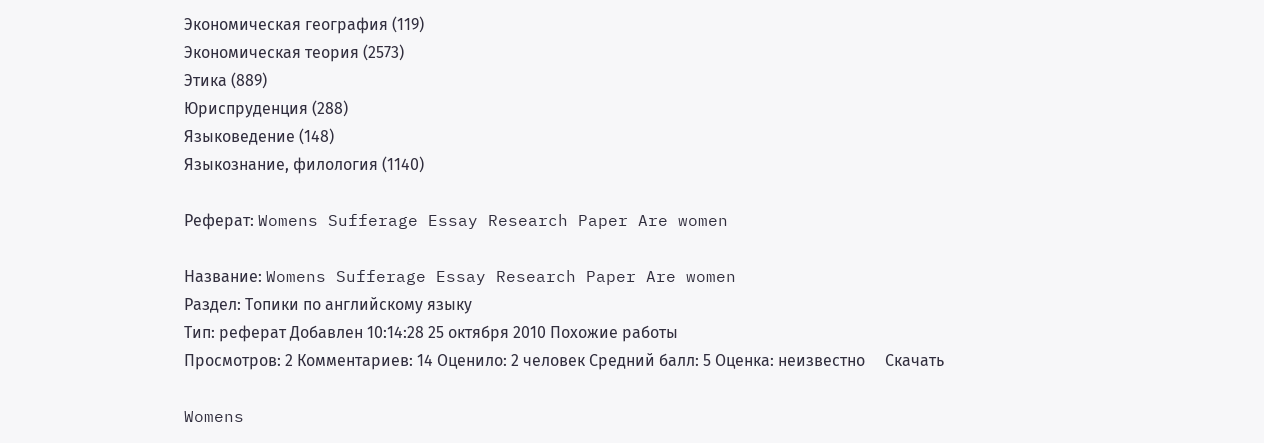Экономическая география (119)
Экономическая теория (2573)
Этика (889)
Юриспруденция (288)
Языковедение (148)
Языкознание, филология (1140)

Реферат: Womens Sufferage Essay Research Paper Are women

Название: Womens Sufferage Essay Research Paper Are women
Раздел: Топики по английскому языку
Тип: реферат Добавлен 10:14:28 25 октября 2010 Похожие работы
Просмотров: 2 Комментариев: 14 Оценило: 2 человек Средний балл: 5 Оценка: неизвестно     Скачать

Womens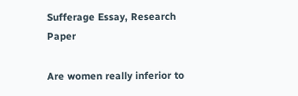Sufferage Essay, Research Paper

Are women really inferior to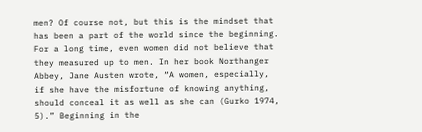men? Of course not, but this is the mindset that has been a part of the world since the beginning. For a long time, even women did not believe that they measured up to men. In her book Northanger Abbey, Jane Austen wrote, “A women, especially, if she have the misfortune of knowing anything, should conceal it as well as she can (Gurko 1974, 5).” Beginning in the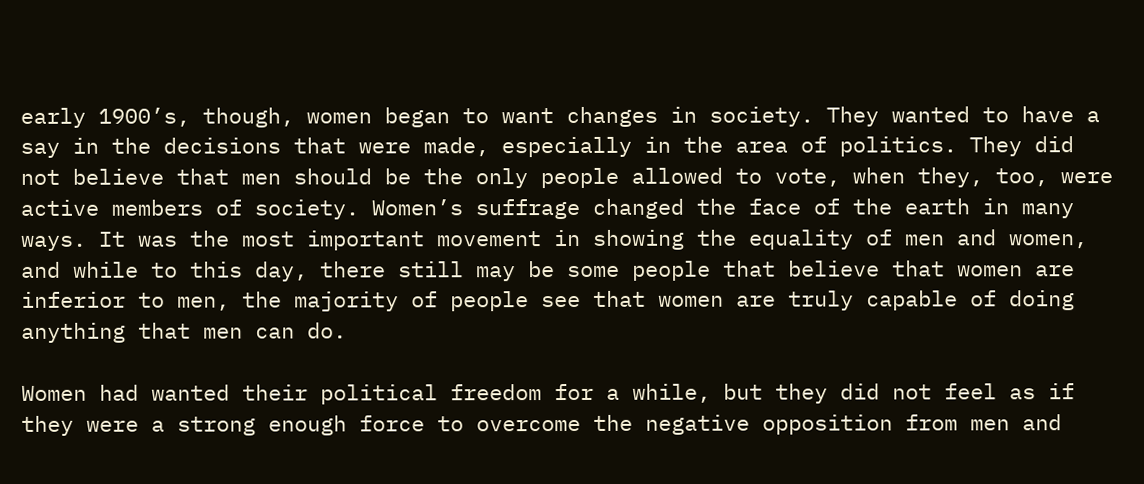early 1900’s, though, women began to want changes in society. They wanted to have a say in the decisions that were made, especially in the area of politics. They did not believe that men should be the only people allowed to vote, when they, too, were active members of society. Women’s suffrage changed the face of the earth in many ways. It was the most important movement in showing the equality of men and women, and while to this day, there still may be some people that believe that women are inferior to men, the majority of people see that women are truly capable of doing anything that men can do.

Women had wanted their political freedom for a while, but they did not feel as if they were a strong enough force to overcome the negative opposition from men and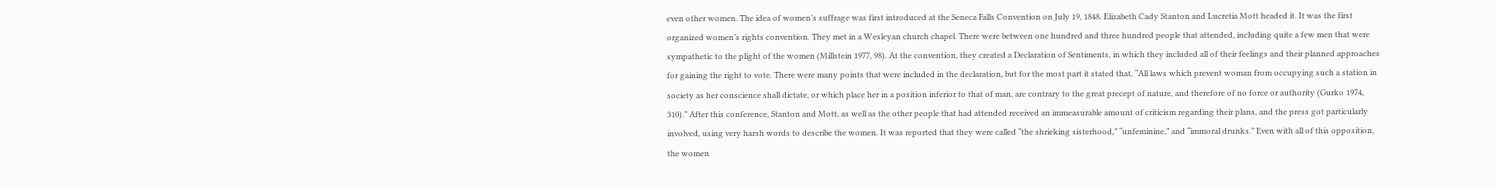even other women. The idea of women’s suffrage was first introduced at the Seneca Falls Convention on July 19, 1848. Elizabeth Cady Stanton and Lucretia Mott headed it. It was the first organized women’s rights convention. They met in a Wesleyan church chapel. There were between one hundred and three hundred people that attended, including quite a few men that were sympathetic to the plight of the women (Millstein 1977, 98). At the convention, they created a Declaration of Sentiments, in which they included all of their feelings and their planned approaches for gaining the right to vote. There were many points that were included in the declaration, but for the most part it stated that, “All laws which prevent woman from occupying such a station in society as her conscience shall dictate, or which place her in a position inferior to that of man, are contrary to the great precept of nature, and therefore of no force or authority (Gurko 1974, 310).” After this conference, Stanton and Mott, as well as the other people that had attended received an immeasurable amount of criticism regarding their plans, and the press got particularly involved, using very harsh words to describe the women. It was reported that they were called “the shrieking sisterhood,” “unfeminine,” and “immoral drunks.” Even with all of this opposition, the women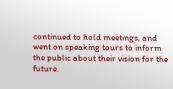continued to hold meetings, and went on speaking tours to inform the public about their vision for the future.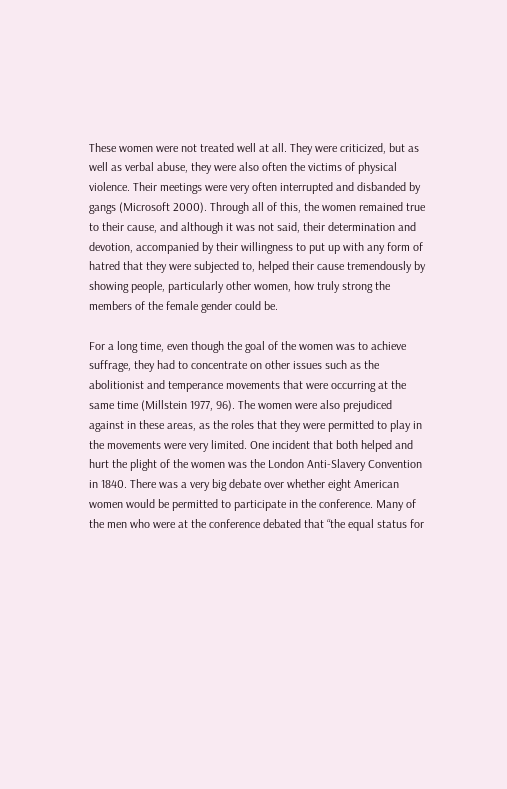These women were not treated well at all. They were criticized, but as well as verbal abuse, they were also often the victims of physical violence. Their meetings were very often interrupted and disbanded by gangs (Microsoft 2000). Through all of this, the women remained true to their cause, and although it was not said, their determination and devotion, accompanied by their willingness to put up with any form of hatred that they were subjected to, helped their cause tremendously by showing people, particularly other women, how truly strong the members of the female gender could be.

For a long time, even though the goal of the women was to achieve suffrage, they had to concentrate on other issues such as the abolitionist and temperance movements that were occurring at the same time (Millstein 1977, 96). The women were also prejudiced against in these areas, as the roles that they were permitted to play in the movements were very limited. One incident that both helped and hurt the plight of the women was the London Anti-Slavery Convention in 1840. There was a very big debate over whether eight American women would be permitted to participate in the conference. Many of the men who were at the conference debated that “the equal status for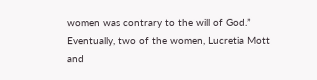women was contrary to the will of God.” Eventually, two of the women, Lucretia Mott and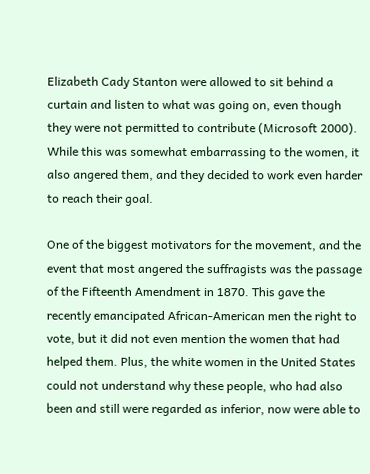Elizabeth Cady Stanton were allowed to sit behind a curtain and listen to what was going on, even though they were not permitted to contribute (Microsoft 2000). While this was somewhat embarrassing to the women, it also angered them, and they decided to work even harder to reach their goal.

One of the biggest motivators for the movement, and the event that most angered the suffragists was the passage of the Fifteenth Amendment in 1870. This gave the recently emancipated African-American men the right to vote, but it did not even mention the women that had helped them. Plus, the white women in the United States could not understand why these people, who had also been and still were regarded as inferior, now were able to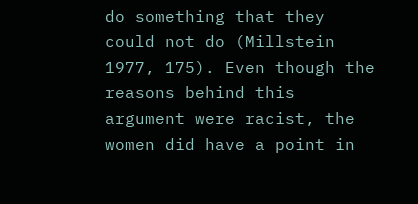do something that they could not do (Millstein 1977, 175). Even though the reasons behind this argument were racist, the women did have a point in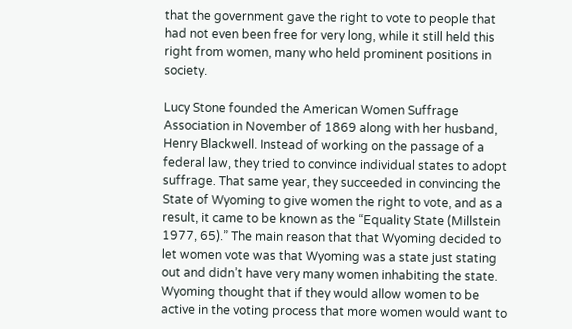that the government gave the right to vote to people that had not even been free for very long, while it still held this right from women, many who held prominent positions in society.

Lucy Stone founded the American Women Suffrage Association in November of 1869 along with her husband, Henry Blackwell. Instead of working on the passage of a federal law, they tried to convince individual states to adopt suffrage. That same year, they succeeded in convincing the State of Wyoming to give women the right to vote, and as a result, it came to be known as the “Equality State (Millstein 1977, 65).” The main reason that that Wyoming decided to let women vote was that Wyoming was a state just stating out and didn’t have very many women inhabiting the state. Wyoming thought that if they would allow women to be active in the voting process that more women would want to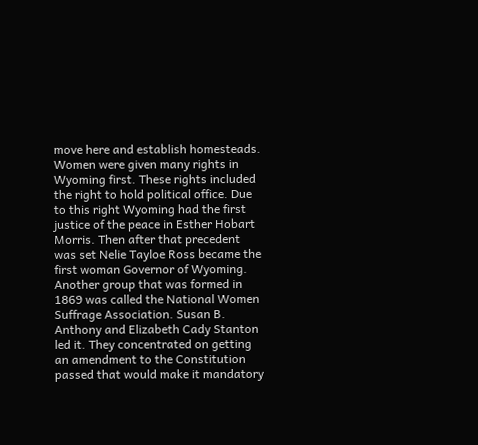move here and establish homesteads. Women were given many rights in Wyoming first. These rights included the right to hold political office. Due to this right Wyoming had the first justice of the peace in Esther Hobart Morris. Then after that precedent was set Nelie Tayloe Ross became the first woman Governor of Wyoming. Another group that was formed in 1869 was called the National Women Suffrage Association. Susan B. Anthony and Elizabeth Cady Stanton led it. They concentrated on getting an amendment to the Constitution passed that would make it mandatory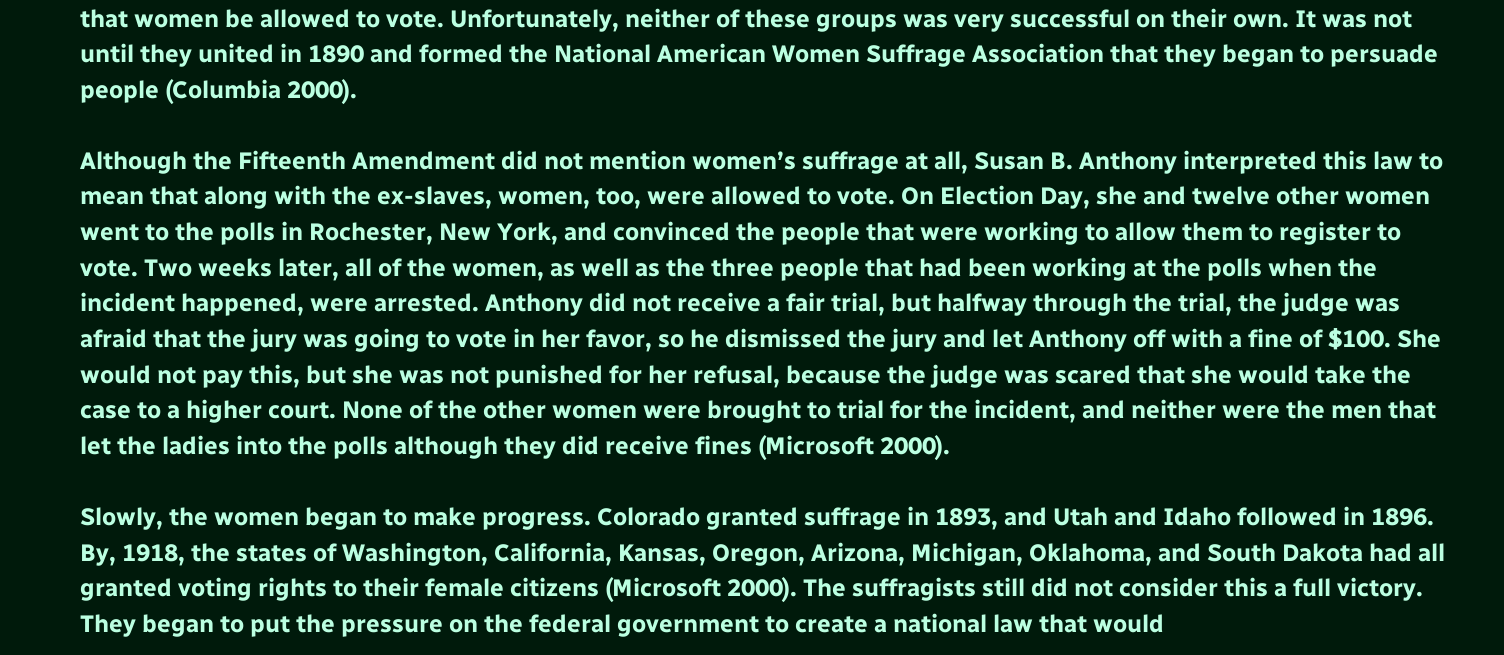that women be allowed to vote. Unfortunately, neither of these groups was very successful on their own. It was not until they united in 1890 and formed the National American Women Suffrage Association that they began to persuade people (Columbia 2000).

Although the Fifteenth Amendment did not mention women’s suffrage at all, Susan B. Anthony interpreted this law to mean that along with the ex-slaves, women, too, were allowed to vote. On Election Day, she and twelve other women went to the polls in Rochester, New York, and convinced the people that were working to allow them to register to vote. Two weeks later, all of the women, as well as the three people that had been working at the polls when the incident happened, were arrested. Anthony did not receive a fair trial, but halfway through the trial, the judge was afraid that the jury was going to vote in her favor, so he dismissed the jury and let Anthony off with a fine of $100. She would not pay this, but she was not punished for her refusal, because the judge was scared that she would take the case to a higher court. None of the other women were brought to trial for the incident, and neither were the men that let the ladies into the polls although they did receive fines (Microsoft 2000).

Slowly, the women began to make progress. Colorado granted suffrage in 1893, and Utah and Idaho followed in 1896. By, 1918, the states of Washington, California, Kansas, Oregon, Arizona, Michigan, Oklahoma, and South Dakota had all granted voting rights to their female citizens (Microsoft 2000). The suffragists still did not consider this a full victory. They began to put the pressure on the federal government to create a national law that would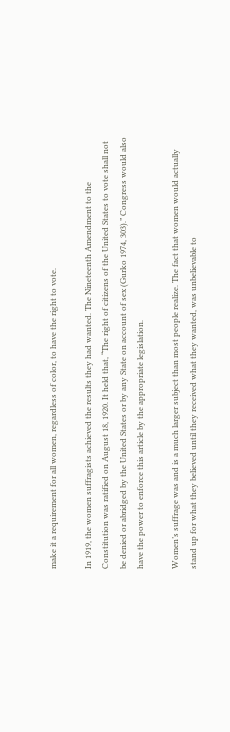make it a requirement for all women, regardless of color, to have the right to vote.

In 1919, the women suffragists achieved the results they had wanted. The Nineteenth Amendment to the Constitution was ratified on August 18, 1920. It held that, “The right of citizens of the United States to vote shall not be denied or abridged by the United States or by any State on account of sex (Gurko 1974, 303).” Congress would also have the power to enforce this article by the appropriate legislation.

Women’s suffrage was and is a much larger subject than most people realize. The fact that women would actually stand up for what they believed until they received what they wanted, was unbelievable to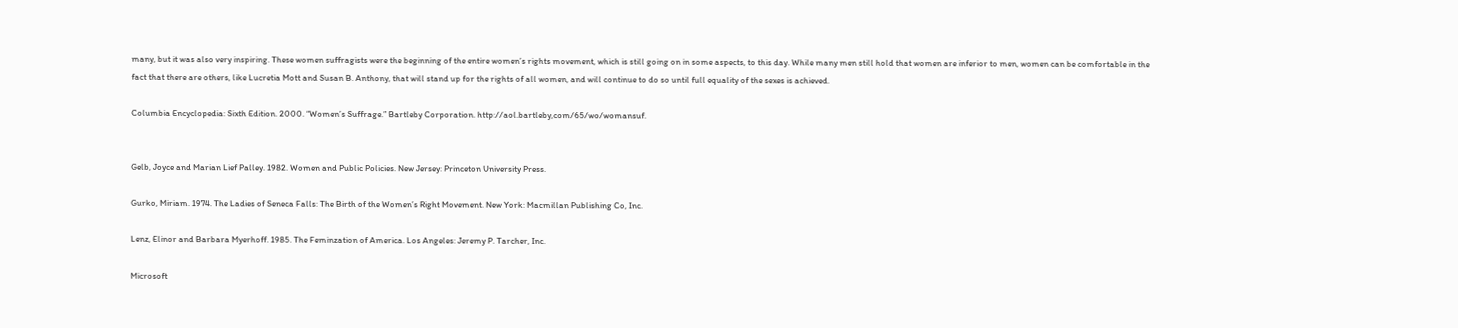many, but it was also very inspiring. These women suffragists were the beginning of the entire women’s rights movement, which is still going on in some aspects, to this day. While many men still hold that women are inferior to men, women can be comfortable in the fact that there are others, like Lucretia Mott and Susan B. Anthony, that will stand up for the rights of all women, and will continue to do so until full equality of the sexes is achieved.

Columbia Encyclopedia: Sixth Edition. 2000. “Women’s Suffrage.” Bartleby Corporation. http://aol.bartleby,com/65/wo/womansuf.


Gelb, Joyce and Marian Lief Palley. 1982. Women and Public Policies. New Jersey: Princeton University Press.

Gurko, Miriam. 1974. The Ladies of Seneca Falls: The Birth of the Women’s Right Movement. New York: Macmillan Publishing Co, Inc.

Lenz, Elinor and Barbara Myerhoff. 1985. The Feminzation of America. Los Angeles: Jeremy P. Tarcher, Inc.

Microsoft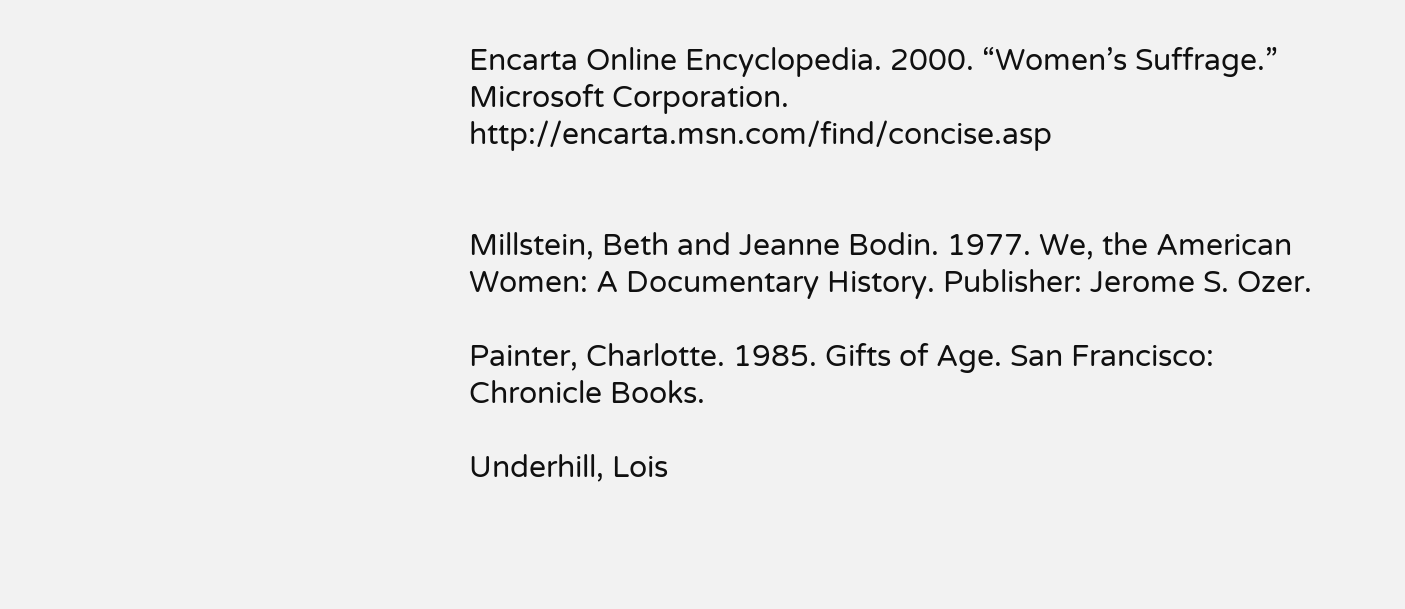Encarta Online Encyclopedia. 2000. “Women’s Suffrage.” Microsoft Corporation. http://encarta.msn.com/find/concise.asp


Millstein, Beth and Jeanne Bodin. 1977. We, the American Women: A Documentary History. Publisher: Jerome S. Ozer.

Painter, Charlotte. 1985. Gifts of Age. San Francisco: Chronicle Books.

Underhill, Lois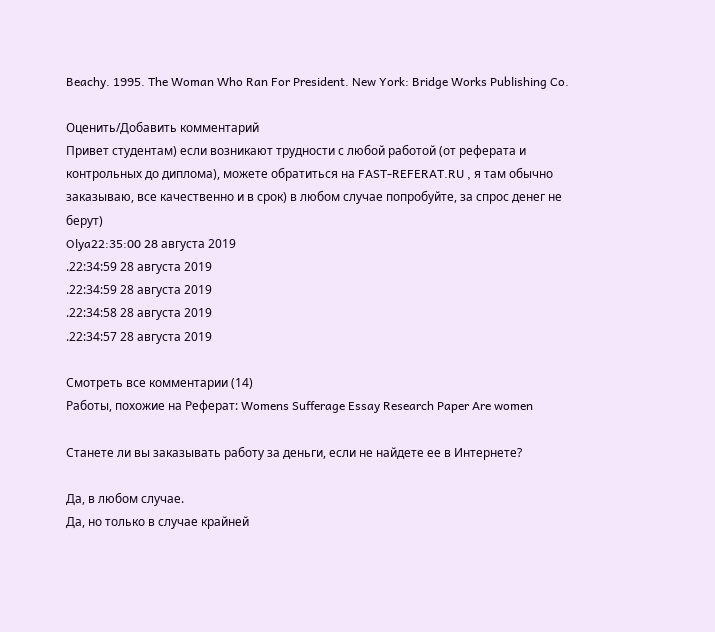Beachy. 1995. The Woman Who Ran For President. New York: Bridge Works Publishing Co.

Оценить/Добавить комментарий
Привет студентам) если возникают трудности с любой работой (от реферата и контрольных до диплома), можете обратиться на FAST-REFERAT.RU , я там обычно заказываю, все качественно и в срок) в любом случае попробуйте, за спрос денег не берут)
Olya22:35:00 28 августа 2019
.22:34:59 28 августа 2019
.22:34:59 28 августа 2019
.22:34:58 28 августа 2019
.22:34:57 28 августа 2019

Смотреть все комментарии (14)
Работы, похожие на Реферат: Womens Sufferage Essay Research Paper Are women

Станете ли вы заказывать работу за деньги, если не найдете ее в Интернете?

Да, в любом случае.
Да, но только в случае крайней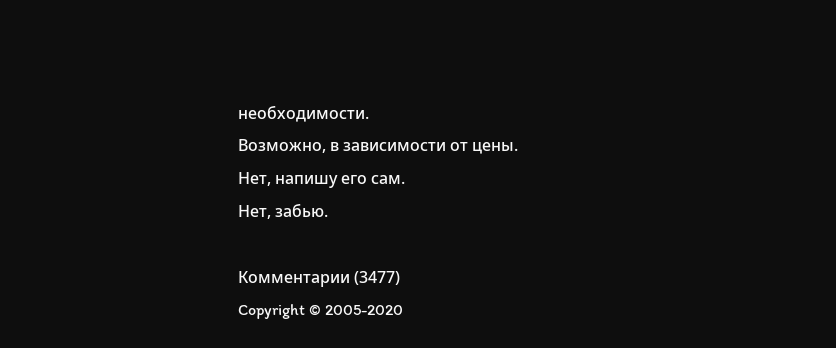необходимости.
Возможно, в зависимости от цены.
Нет, напишу его сам.
Нет, забью.

Комментарии (3477)
Copyright © 2005-2020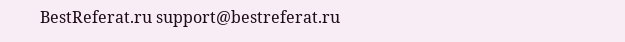BestReferat.ru support@bestreferat.ru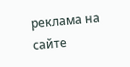реклама на сайте